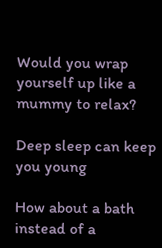Would you wrap yourself up like a mummy to relax?

Deep sleep can keep you young

How about a bath instead of a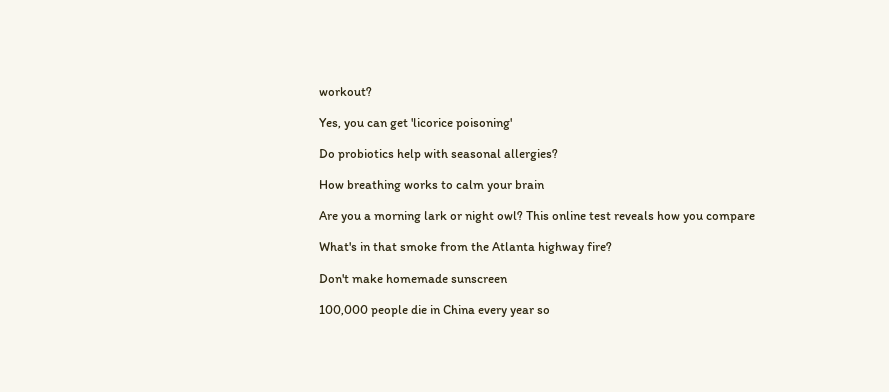workout?

Yes, you can get 'licorice poisoning'

Do probiotics help with seasonal allergies?

How breathing works to calm your brain

Are you a morning lark or night owl? This online test reveals how you compare

What's in that smoke from the Atlanta highway fire?

Don't make homemade sunscreen

100,000 people die in China every year so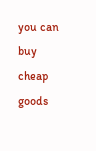you can buy cheap goods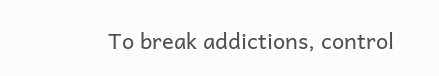To break addictions, control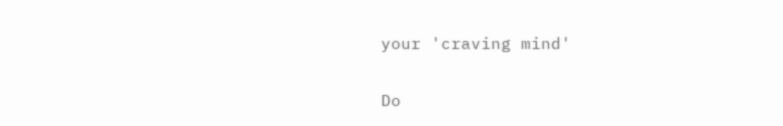your 'craving mind'

Do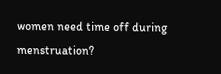women need time off during menstruation?